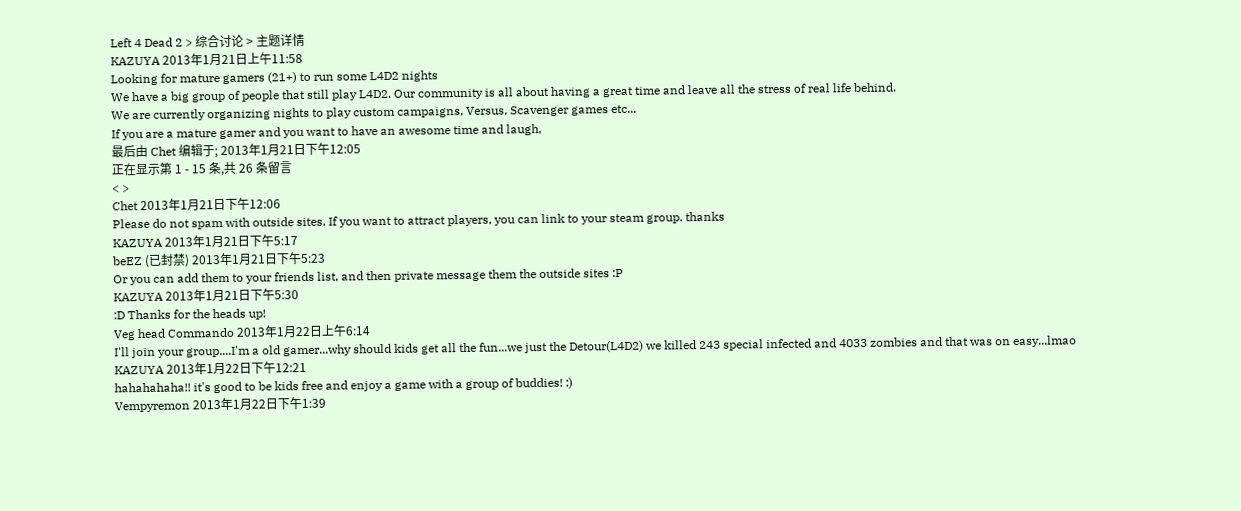Left 4 Dead 2 > 综合讨论 > 主题详情
KAZUYA 2013年1月21日上午11:58
Looking for mature gamers (21+) to run some L4D2 nights
We have a big group of people that still play L4D2. Our community is all about having a great time and leave all the stress of real life behind.
We are currently organizing nights to play custom campaigns, Versus, Scavenger games etc...
If you are a mature gamer and you want to have an awesome time and laugh,
最后由 Chet 编辑于; 2013年1月21日下午12:05
正在显示第 1 - 15 条,共 26 条留言
< >
Chet 2013年1月21日下午12:06
Please do not spam with outside sites. If you want to attract players, you can link to your steam group. thanks
KAZUYA 2013年1月21日下午5:17
beEZ (已封禁) 2013年1月21日下午5:23
Or you can add them to your friends list, and then private message them the outside sites :P
KAZUYA 2013年1月21日下午5:30
:D Thanks for the heads up!
Veg head Commando 2013年1月22日上午6:14
I'll join your group....I'm a old gamer...why should kids get all the fun...we just the Detour(L4D2) we killed 243 special infected and 4033 zombies and that was on easy...lmao
KAZUYA 2013年1月22日下午12:21
hahahahaha!! it's good to be kids free and enjoy a game with a group of buddies! :)
Vempyremon 2013年1月22日下午1:39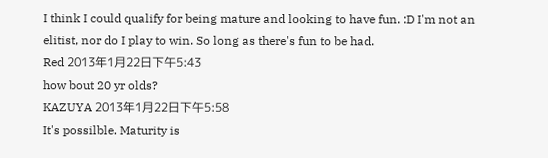I think I could qualify for being mature and looking to have fun. :D I'm not an elitist, nor do I play to win. So long as there's fun to be had.
Red 2013年1月22日下午5:43
how bout 20 yr olds?
KAZUYA 2013年1月22日下午5:58
It's possilble. Maturity is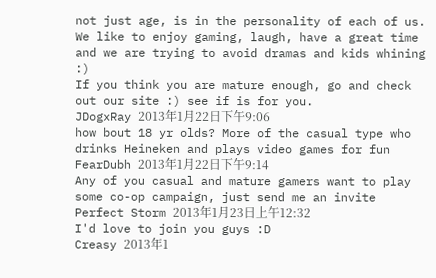not just age, is in the personality of each of us. We like to enjoy gaming, laugh, have a great time and we are trying to avoid dramas and kids whining :)
If you think you are mature enough, go and check out our site :) see if is for you.
JDogxRay 2013年1月22日下午9:06
how bout 18 yr olds? More of the casual type who drinks Heineken and plays video games for fun
FearDubh 2013年1月22日下午9:14
Any of you casual and mature gamers want to play some co-op campaign, just send me an invite
Perfect Storm 2013年1月23日上午12:32
I'd love to join you guys :D
Creasy 2013年1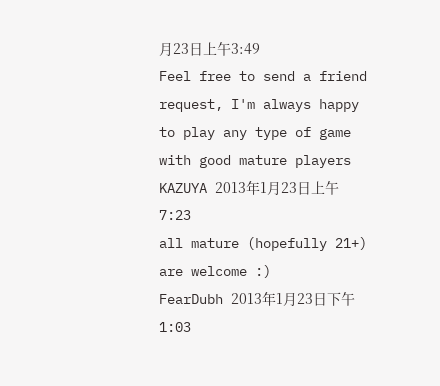月23日上午3:49
Feel free to send a friend request, I'm always happy to play any type of game with good mature players
KAZUYA 2013年1月23日上午7:23
all mature (hopefully 21+) are welcome :)
FearDubh 2013年1月23日下午1:03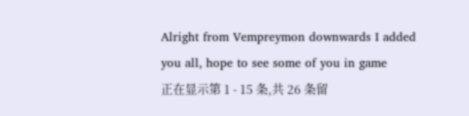Alright from Vempreymon downwards I added you all, hope to see some of you in game
正在显示第 1 - 15 条,共 26 条留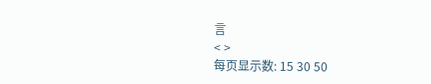言
< >
每页显示数: 15 30 50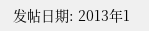发帖日期: 2013年1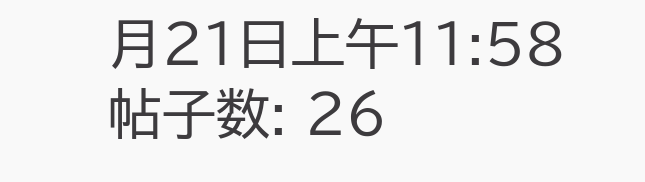月21日上午11:58
帖子数: 26